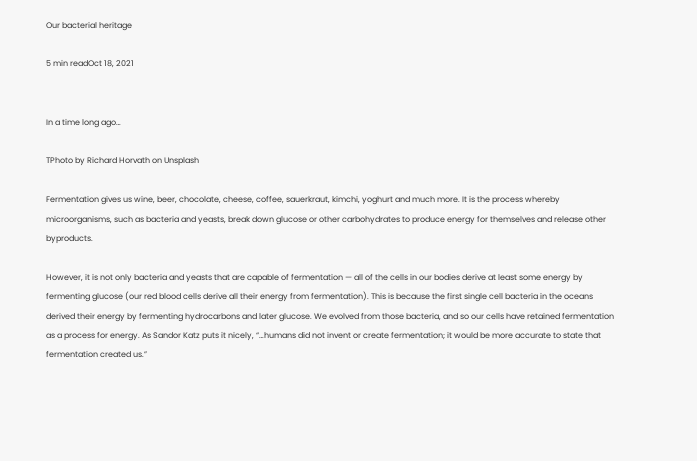Our bacterial heritage

5 min readOct 18, 2021


In a time long ago…

TPhoto by Richard Horvath on Unsplash

Fermentation gives us wine, beer, chocolate, cheese, coffee, sauerkraut, kimchi, yoghurt and much more. It is the process whereby microorganisms, such as bacteria and yeasts, break down glucose or other carbohydrates to produce energy for themselves and release other byproducts.

However, it is not only bacteria and yeasts that are capable of fermentation — all of the cells in our bodies derive at least some energy by fermenting glucose (our red blood cells derive all their energy from fermentation). This is because the first single cell bacteria in the oceans derived their energy by fermenting hydrocarbons and later glucose. We evolved from those bacteria, and so our cells have retained fermentation as a process for energy. As Sandor Katz puts it nicely, “…humans did not invent or create fermentation; it would be more accurate to state that fermentation created us.”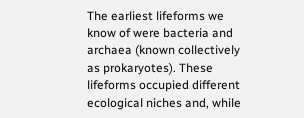The earliest lifeforms we know of were bacteria and archaea (known collectively as prokaryotes). These lifeforms occupied different ecological niches and, while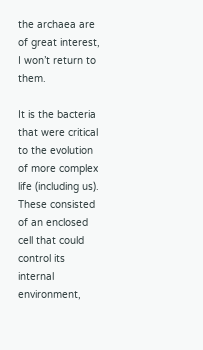the archaea are of great interest, I won’t return to them.

It is the bacteria that were critical to the evolution of more complex life (including us). These consisted of an enclosed cell that could control its internal environment,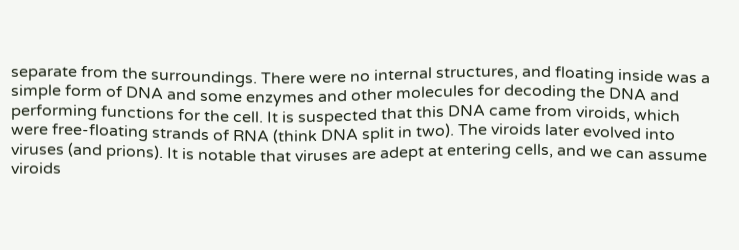separate from the surroundings. There were no internal structures, and floating inside was a simple form of DNA and some enzymes and other molecules for decoding the DNA and performing functions for the cell. It is suspected that this DNA came from viroids, which were free-floating strands of RNA (think DNA split in two). The viroids later evolved into viruses (and prions). It is notable that viruses are adept at entering cells, and we can assume viroids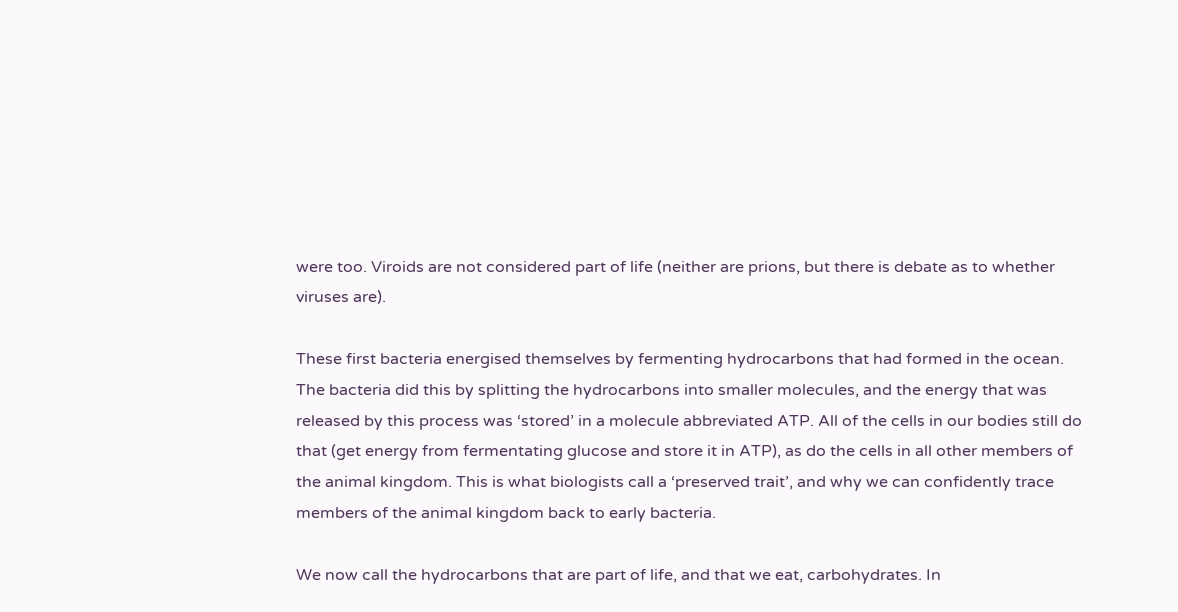were too. Viroids are not considered part of life (neither are prions, but there is debate as to whether viruses are).

These first bacteria energised themselves by fermenting hydrocarbons that had formed in the ocean. The bacteria did this by splitting the hydrocarbons into smaller molecules, and the energy that was released by this process was ‘stored’ in a molecule abbreviated ATP. All of the cells in our bodies still do that (get energy from fermentating glucose and store it in ATP), as do the cells in all other members of the animal kingdom. This is what biologists call a ‘preserved trait’, and why we can confidently trace members of the animal kingdom back to early bacteria.

We now call the hydrocarbons that are part of life, and that we eat, carbohydrates. In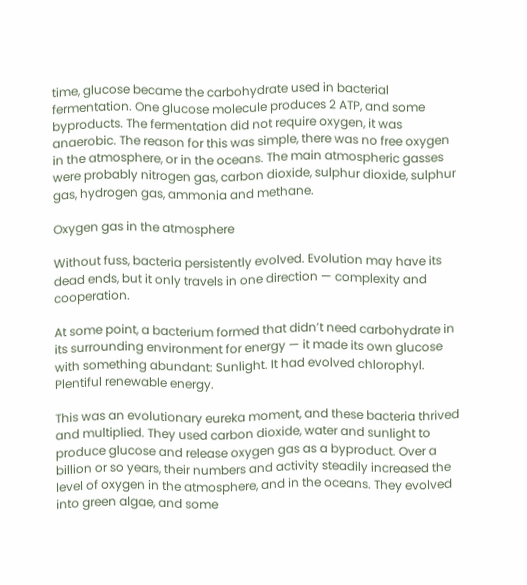time, glucose became the carbohydrate used in bacterial fermentation. One glucose molecule produces 2 ATP, and some byproducts. The fermentation did not require oxygen, it was anaerobic. The reason for this was simple, there was no free oxygen in the atmosphere, or in the oceans. The main atmospheric gasses were probably nitrogen gas, carbon dioxide, sulphur dioxide, sulphur gas, hydrogen gas, ammonia and methane.

Oxygen gas in the atmosphere

Without fuss, bacteria persistently evolved. Evolution may have its dead ends, but it only travels in one direction — complexity and cooperation.

At some point, a bacterium formed that didn’t need carbohydrate in its surrounding environment for energy — it made its own glucose with something abundant: Sunlight. It had evolved chlorophyl. Plentiful renewable energy.

This was an evolutionary eureka moment, and these bacteria thrived and multiplied. They used carbon dioxide, water and sunlight to produce glucose and release oxygen gas as a byproduct. Over a billion or so years, their numbers and activity steadily increased the level of oxygen in the atmosphere, and in the oceans. They evolved into green algae, and some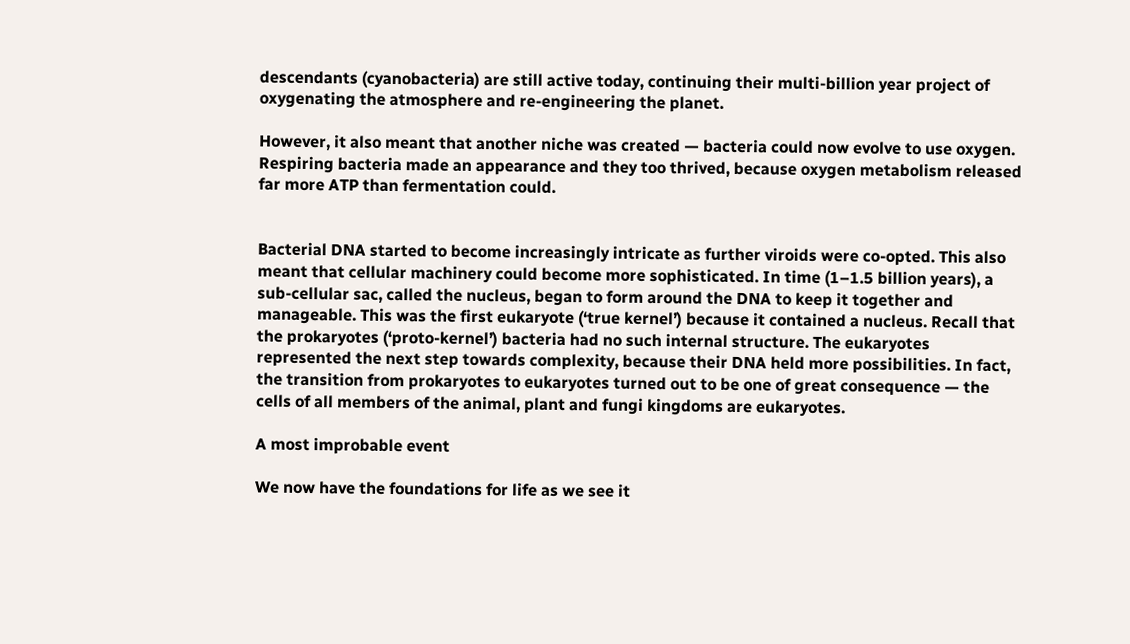descendants (cyanobacteria) are still active today, continuing their multi-billion year project of oxygenating the atmosphere and re-engineering the planet.

However, it also meant that another niche was created — bacteria could now evolve to use oxygen. Respiring bacteria made an appearance and they too thrived, because oxygen metabolism released far more ATP than fermentation could.


Bacterial DNA started to become increasingly intricate as further viroids were co-opted. This also meant that cellular machinery could become more sophisticated. In time (1–1.5 billion years), a sub-cellular sac, called the nucleus, began to form around the DNA to keep it together and manageable. This was the first eukaryote (‘true kernel’) because it contained a nucleus. Recall that the prokaryotes (‘proto-kernel’) bacteria had no such internal structure. The eukaryotes represented the next step towards complexity, because their DNA held more possibilities. In fact, the transition from prokaryotes to eukaryotes turned out to be one of great consequence — the cells of all members of the animal, plant and fungi kingdoms are eukaryotes.

A most improbable event

We now have the foundations for life as we see it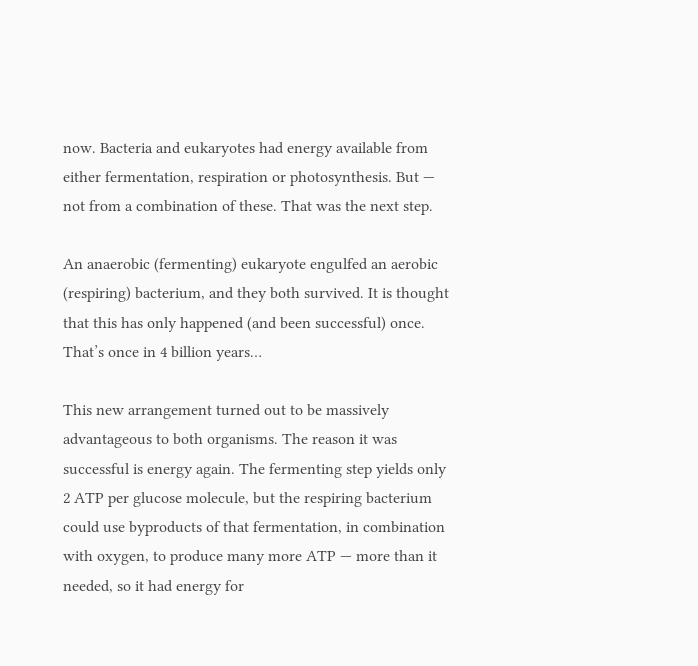now. Bacteria and eukaryotes had energy available from either fermentation, respiration or photosynthesis. But — not from a combination of these. That was the next step.

An anaerobic (fermenting) eukaryote engulfed an aerobic (respiring) bacterium, and they both survived. It is thought that this has only happened (and been successful) once. That’s once in 4 billion years…

This new arrangement turned out to be massively advantageous to both organisms. The reason it was successful is energy again. The fermenting step yields only 2 ATP per glucose molecule, but the respiring bacterium could use byproducts of that fermentation, in combination with oxygen, to produce many more ATP — more than it needed, so it had energy for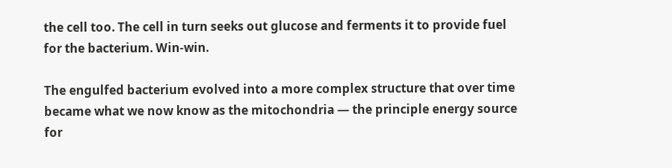the cell too. The cell in turn seeks out glucose and ferments it to provide fuel for the bacterium. Win-win.

The engulfed bacterium evolved into a more complex structure that over time became what we now know as the mitochondria — the principle energy source for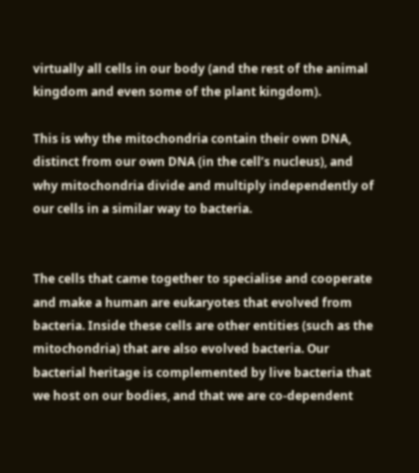virtually all cells in our body (and the rest of the animal kingdom and even some of the plant kingdom).

This is why the mitochondria contain their own DNA, distinct from our own DNA (in the cell’s nucleus), and why mitochondria divide and multiply independently of our cells in a similar way to bacteria.


The cells that came together to specialise and cooperate and make a human are eukaryotes that evolved from bacteria. Inside these cells are other entities (such as the mitochondria) that are also evolved bacteria. Our bacterial heritage is complemented by live bacteria that we host on our bodies, and that we are co-dependent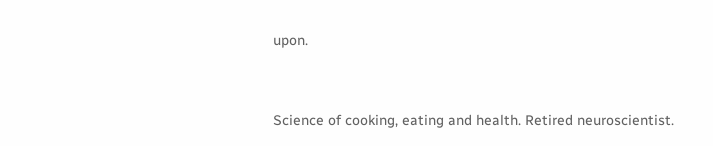upon.




Science of cooking, eating and health. Retired neuroscientist.